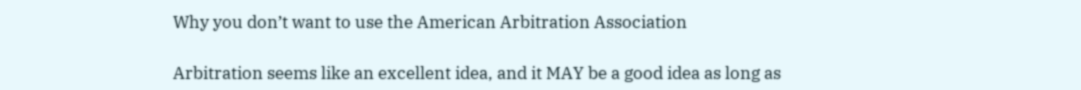Why you don’t want to use the American Arbitration Association

Arbitration seems like an excellent idea, and it MAY be a good idea as long as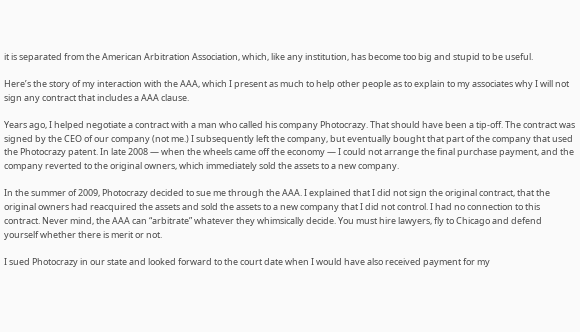it is separated from the American Arbitration Association, which, like any institution, has become too big and stupid to be useful.

Here’s the story of my interaction with the AAA, which I present as much to help other people as to explain to my associates why I will not sign any contract that includes a AAA clause.

Years ago, I helped negotiate a contract with a man who called his company Photocrazy. That should have been a tip-off. The contract was signed by the CEO of our company (not me.) I subsequently left the company, but eventually bought that part of the company that used the Photocrazy patent. In late 2008 — when the wheels came off the economy — I could not arrange the final purchase payment, and the company reverted to the original owners, which immediately sold the assets to a new company.

In the summer of 2009, Photocrazy decided to sue me through the AAA. I explained that I did not sign the original contract, that the original owners had reacquired the assets and sold the assets to a new company that I did not control. I had no connection to this contract. Never mind, the AAA can “arbitrate” whatever they whimsically decide. You must hire lawyers, fly to Chicago and defend yourself whether there is merit or not.

I sued Photocrazy in our state and looked forward to the court date when I would have also received payment for my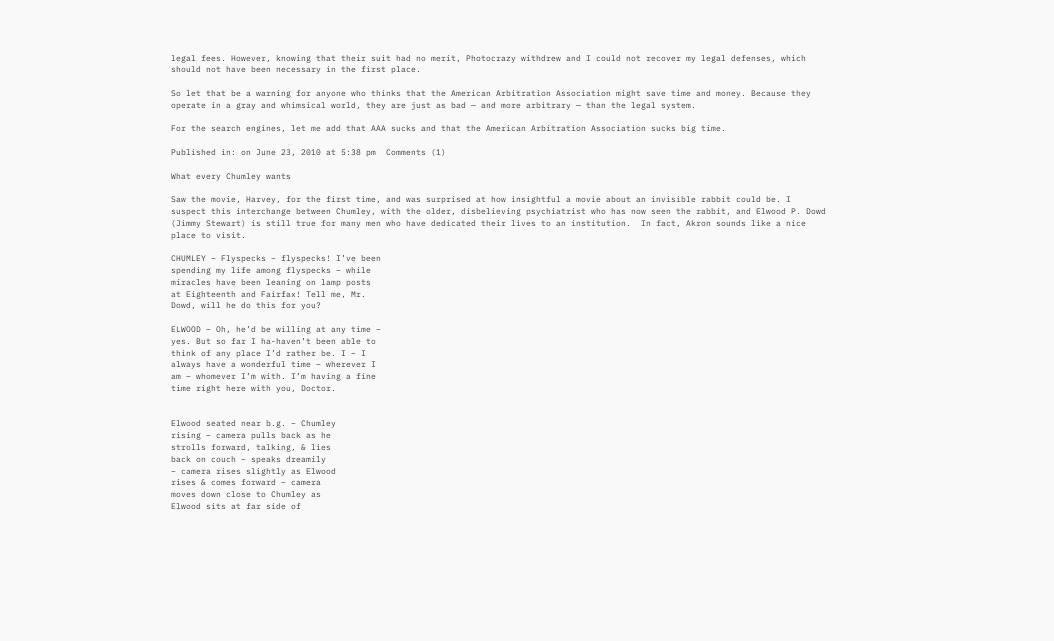legal fees. However, knowing that their suit had no merit, Photocrazy withdrew and I could not recover my legal defenses, which should not have been necessary in the first place.

So let that be a warning for anyone who thinks that the American Arbitration Association might save time and money. Because they operate in a gray and whimsical world, they are just as bad — and more arbitrary — than the legal system.

For the search engines, let me add that AAA sucks and that the American Arbitration Association sucks big time.

Published in: on June 23, 2010 at 5:38 pm  Comments (1)

What every Chumley wants

Saw the movie, Harvey, for the first time, and was surprised at how insightful a movie about an invisible rabbit could be. I suspect this interchange between Chumley, with the older, disbelieving psychiatrist who has now seen the rabbit, and Elwood P. Dowd (Jimmy Stewart) is still true for many men who have dedicated their lives to an institution.  In fact, Akron sounds like a nice place to visit.

CHUMLEY – Flyspecks – flyspecks! I’ve been
spending my life among flyspecks – while
miracles have been leaning on lamp posts
at Eighteenth and Fairfax! Tell me, Mr.
Dowd, will he do this for you?

ELWOOD – Oh, he’d be willing at any time –
yes. But so far I ha-haven’t been able to
think of any place I’d rather be. I – I
always have a wonderful time – wherever I
am – whomever I’m with. I’m having a fine
time right here with you, Doctor.


Elwood seated near b.g. – Chumley
rising – camera pulls back as he
strolls forward, talking, & lies
back on couch – speaks dreamily
– camera rises slightly as Elwood
rises & comes forward – camera
moves down close to Chumley as
Elwood sits at far side of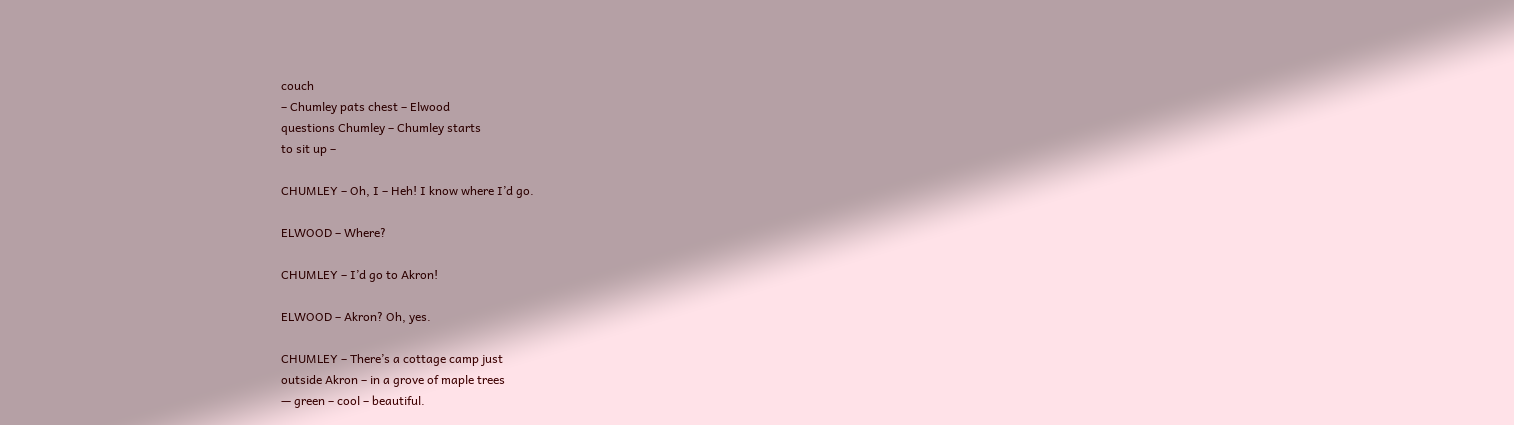couch
– Chumley pats chest – Elwood
questions Chumley – Chumley starts
to sit up –

CHUMLEY – Oh, I – Heh! I know where I’d go.

ELWOOD – Where?

CHUMLEY – I’d go to Akron!

ELWOOD – Akron? Oh, yes.

CHUMLEY – There’s a cottage camp just
outside Akron – in a grove of maple trees
— green – cool – beautiful.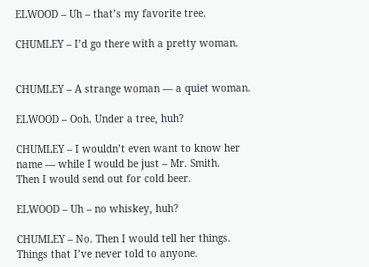ELWOOD – Uh – that’s my favorite tree.

CHUMLEY – I’d go there with a pretty woman.


CHUMLEY – A strange woman — a quiet woman.

ELWOOD – Ooh. Under a tree, huh?

CHUMLEY – I wouldn’t even want to know her
name — while I would be just – Mr. Smith.
Then I would send out for cold beer.

ELWOOD – Uh – no whiskey, huh?

CHUMLEY – No. Then I would tell her things.
Things that I’ve never told to anyone.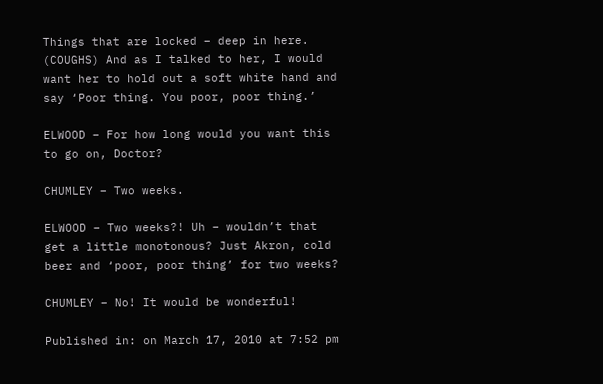Things that are locked – deep in here.
(COUGHS) And as I talked to her, I would
want her to hold out a soft white hand and
say ‘Poor thing. You poor, poor thing.’

ELWOOD – For how long would you want this
to go on, Doctor?

CHUMLEY – Two weeks.

ELWOOD – Two weeks?! Uh – wouldn’t that
get a little monotonous? Just Akron, cold
beer and ‘poor, poor thing’ for two weeks?

CHUMLEY – No! It would be wonderful!

Published in: on March 17, 2010 at 7:52 pm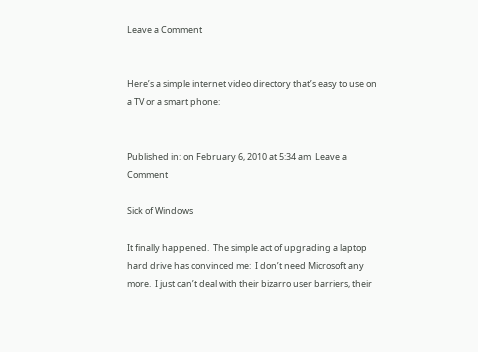Leave a Comment


Here’s a simple internet video directory that’s easy to use on a TV or a smart phone:


Published in: on February 6, 2010 at 5:34 am  Leave a Comment

Sick of Windows

It finally happened.  The simple act of upgrading a laptop hard drive has convinced me:  I don’t need Microsoft any more.  I just can’t deal with their bizarro user barriers, their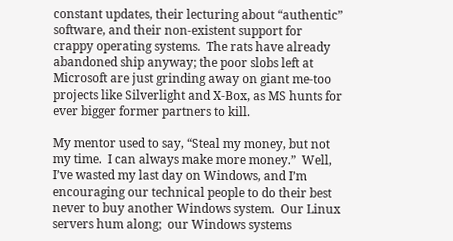constant updates, their lecturing about “authentic” software, and their non-existent support for crappy operating systems.  The rats have already abandoned ship anyway; the poor slobs left at Microsoft are just grinding away on giant me-too projects like Silverlight and X-Box, as MS hunts for ever bigger former partners to kill.

My mentor used to say, “Steal my money, but not my time.  I can always make more money.”  Well, I’ve wasted my last day on Windows, and I’m encouraging our technical people to do their best never to buy another Windows system.  Our Linux servers hum along;  our Windows systems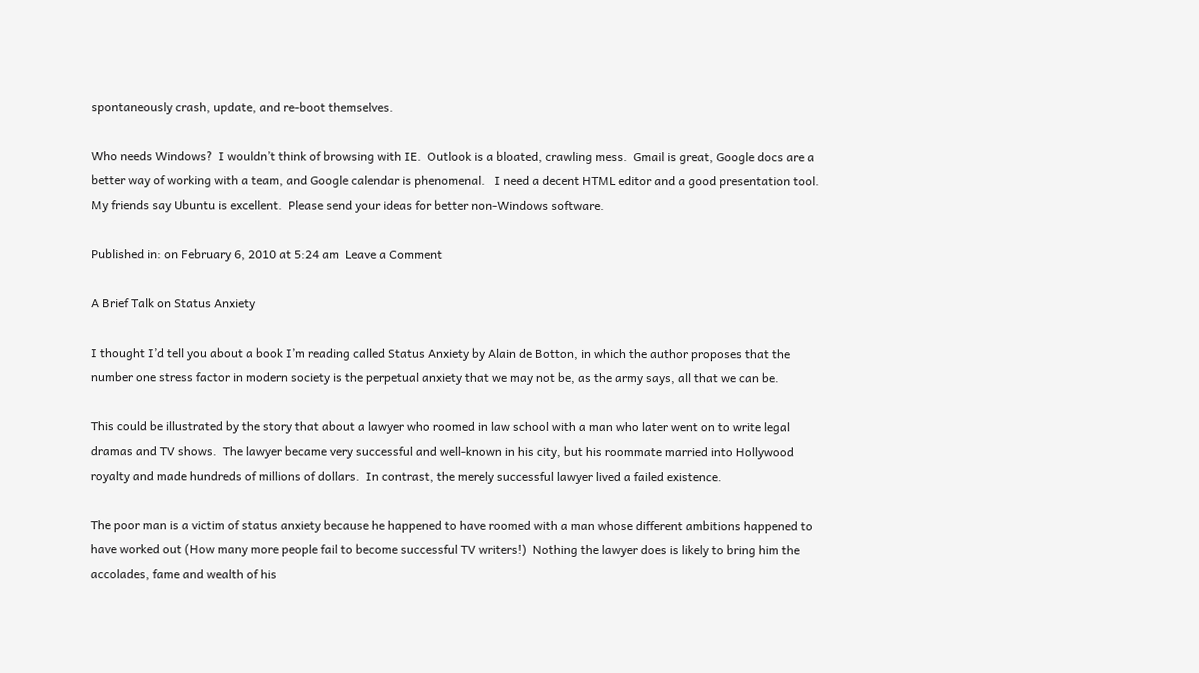spontaneously crash, update, and re-boot themselves.

Who needs Windows?  I wouldn’t think of browsing with IE.  Outlook is a bloated, crawling mess.  Gmail is great, Google docs are a better way of working with a team, and Google calendar is phenomenal.   I need a decent HTML editor and a good presentation tool.  My friends say Ubuntu is excellent.  Please send your ideas for better non-Windows software.

Published in: on February 6, 2010 at 5:24 am  Leave a Comment

A Brief Talk on Status Anxiety

I thought I’d tell you about a book I’m reading called Status Anxiety by Alain de Botton, in which the author proposes that the number one stress factor in modern society is the perpetual anxiety that we may not be, as the army says, all that we can be.

This could be illustrated by the story that about a lawyer who roomed in law school with a man who later went on to write legal dramas and TV shows.  The lawyer became very successful and well-known in his city, but his roommate married into Hollywood royalty and made hundreds of millions of dollars.  In contrast, the merely successful lawyer lived a failed existence.

The poor man is a victim of status anxiety because he happened to have roomed with a man whose different ambitions happened to have worked out (How many more people fail to become successful TV writers!)  Nothing the lawyer does is likely to bring him the accolades, fame and wealth of his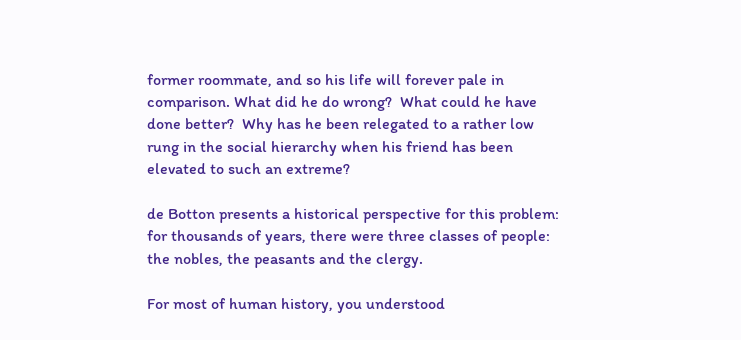former roommate, and so his life will forever pale in comparison. What did he do wrong?  What could he have done better?  Why has he been relegated to a rather low rung in the social hierarchy when his friend has been elevated to such an extreme?

de Botton presents a historical perspective for this problem:  for thousands of years, there were three classes of people:  the nobles, the peasants and the clergy.

For most of human history, you understood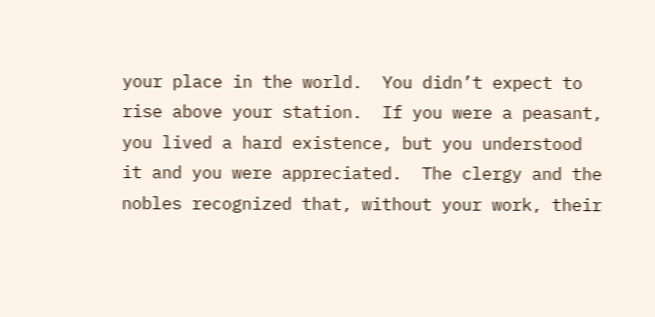your place in the world.  You didn’t expect to rise above your station.  If you were a peasant, you lived a hard existence, but you understood it and you were appreciated.  The clergy and the nobles recognized that, without your work, their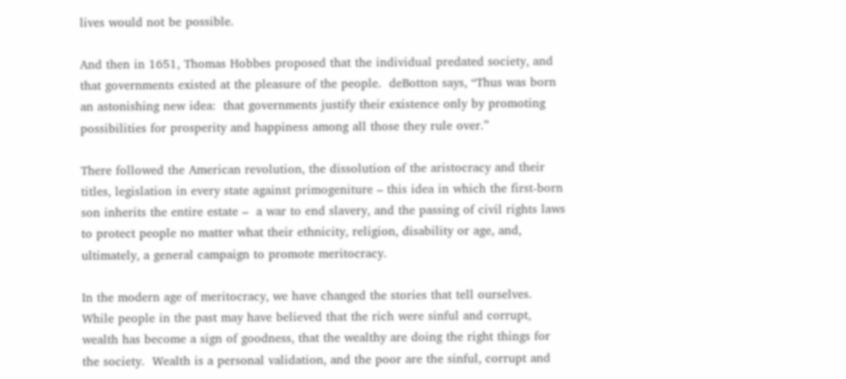lives would not be possible.

And then in 1651, Thomas Hobbes proposed that the individual predated society, and that governments existed at the pleasure of the people.  deBotton says, “Thus was born an astonishing new idea:  that governments justify their existence only by promoting possibilities for prosperity and happiness among all those they rule over.”

There followed the American revolution, the dissolution of the aristocracy and their titles, legislation in every state against primogeniture – this idea in which the first-born son inherits the entire estate –  a war to end slavery, and the passing of civil rights laws to protect people no matter what their ethnicity, religion, disability or age, and, ultimately, a general campaign to promote meritocracy.

In the modern age of meritocracy, we have changed the stories that tell ourselves.  While people in the past may have believed that the rich were sinful and corrupt, wealth has become a sign of goodness, that the wealthy are doing the right things for the society.  Wealth is a personal validation, and the poor are the sinful, corrupt and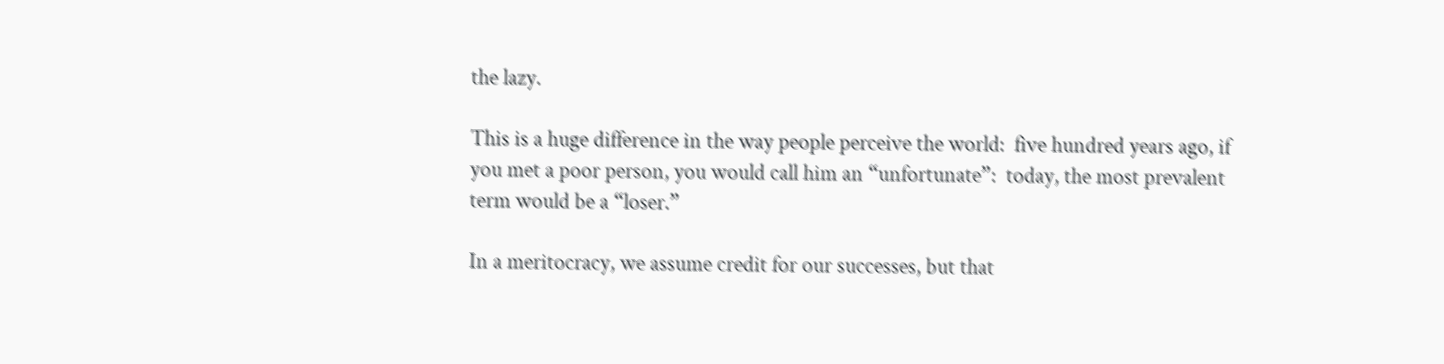the lazy.

This is a huge difference in the way people perceive the world:  five hundred years ago, if you met a poor person, you would call him an “unfortunate”:  today, the most prevalent term would be a “loser.”

In a meritocracy, we assume credit for our successes, but that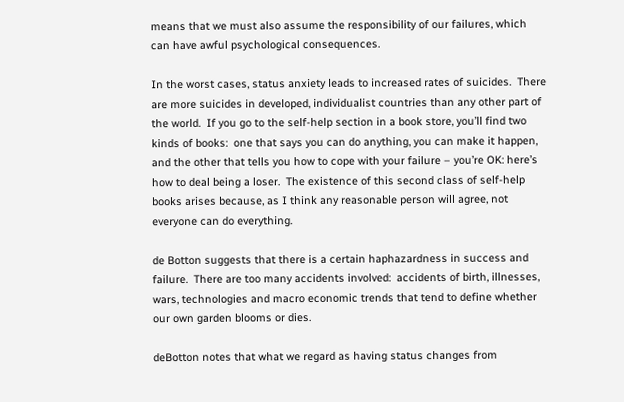means that we must also assume the responsibility of our failures, which can have awful psychological consequences.

In the worst cases, status anxiety leads to increased rates of suicides.  There are more suicides in developed, individualist countries than any other part of the world.  If you go to the self-help section in a book store, you’ll find two kinds of books:  one that says you can do anything, you can make it happen, and the other that tells you how to cope with your failure – you’re OK: here’s how to deal being a loser.  The existence of this second class of self-help books arises because, as I think any reasonable person will agree, not everyone can do everything.

de Botton suggests that there is a certain haphazardness in success and failure.  There are too many accidents involved:  accidents of birth, illnesses, wars, technologies and macro economic trends that tend to define whether our own garden blooms or dies.

deBotton notes that what we regard as having status changes from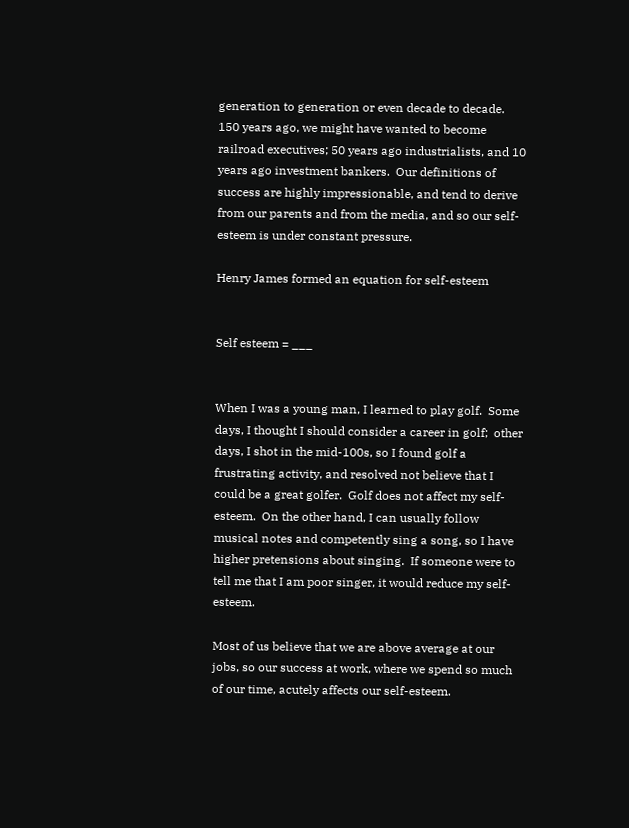generation to generation or even decade to decade.  150 years ago, we might have wanted to become railroad executives; 50 years ago industrialists, and 10 years ago investment bankers.  Our definitions of success are highly impressionable, and tend to derive from our parents and from the media, and so our self-esteem is under constant pressure.

Henry James formed an equation for self-esteem


Self esteem = ___


When I was a young man, I learned to play golf.  Some days, I thought I should consider a career in golf;  other days, I shot in the mid-100s, so I found golf a frustrating activity, and resolved not believe that I could be a great golfer.  Golf does not affect my self- esteem.  On the other hand, I can usually follow musical notes and competently sing a song, so I have higher pretensions about singing.  If someone were to tell me that I am poor singer, it would reduce my self-esteem.

Most of us believe that we are above average at our jobs, so our success at work, where we spend so much of our time, acutely affects our self-esteem.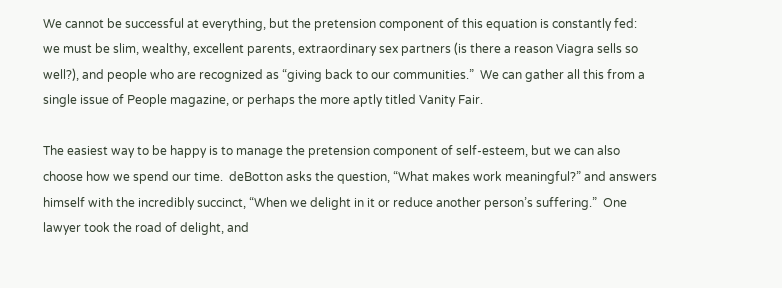We cannot be successful at everything, but the pretension component of this equation is constantly fed:  we must be slim, wealthy, excellent parents, extraordinary sex partners (is there a reason Viagra sells so well?), and people who are recognized as “giving back to our communities.”  We can gather all this from a single issue of People magazine, or perhaps the more aptly titled Vanity Fair.

The easiest way to be happy is to manage the pretension component of self-esteem, but we can also choose how we spend our time.  deBotton asks the question, “What makes work meaningful?” and answers himself with the incredibly succinct, “When we delight in it or reduce another person’s suffering.”  One lawyer took the road of delight, and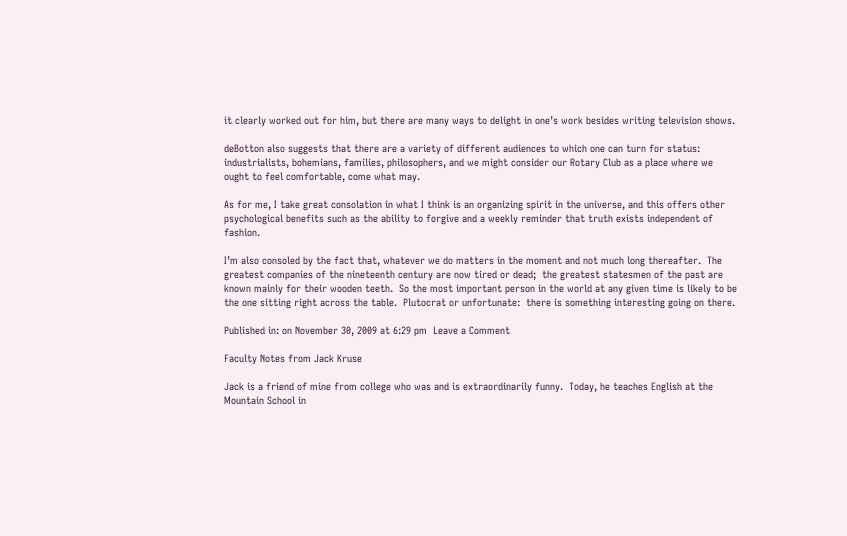it clearly worked out for him, but there are many ways to delight in one’s work besides writing television shows.

deBotton also suggests that there are a variety of different audiences to which one can turn for status:  industrialists, bohemians, families, philosophers, and we might consider our Rotary Club as a place where we ought to feel comfortable, come what may.

As for me, I take great consolation in what I think is an organizing spirit in the universe, and this offers other psychological benefits such as the ability to forgive and a weekly reminder that truth exists independent of fashion.

I’m also consoled by the fact that, whatever we do matters in the moment and not much long thereafter.  The greatest companies of the nineteenth century are now tired or dead;  the greatest statesmen of the past are known mainly for their wooden teeth.  So the most important person in the world at any given time is likely to be the one sitting right across the table.  Plutocrat or unfortunate:  there is something interesting going on there.

Published in: on November 30, 2009 at 6:29 pm  Leave a Comment

Faculty Notes from Jack Kruse

Jack is a friend of mine from college who was and is extraordinarily funny.  Today, he teaches English at the Mountain School in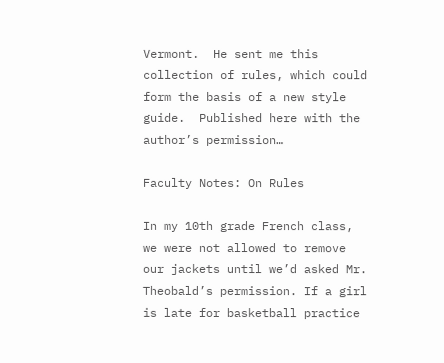Vermont.  He sent me this collection of rules, which could form the basis of a new style guide.  Published here with the author’s permission…

Faculty Notes: On Rules

In my 10th grade French class, we were not allowed to remove our jackets until we’d asked Mr. Theobald’s permission. If a girl is late for basketball practice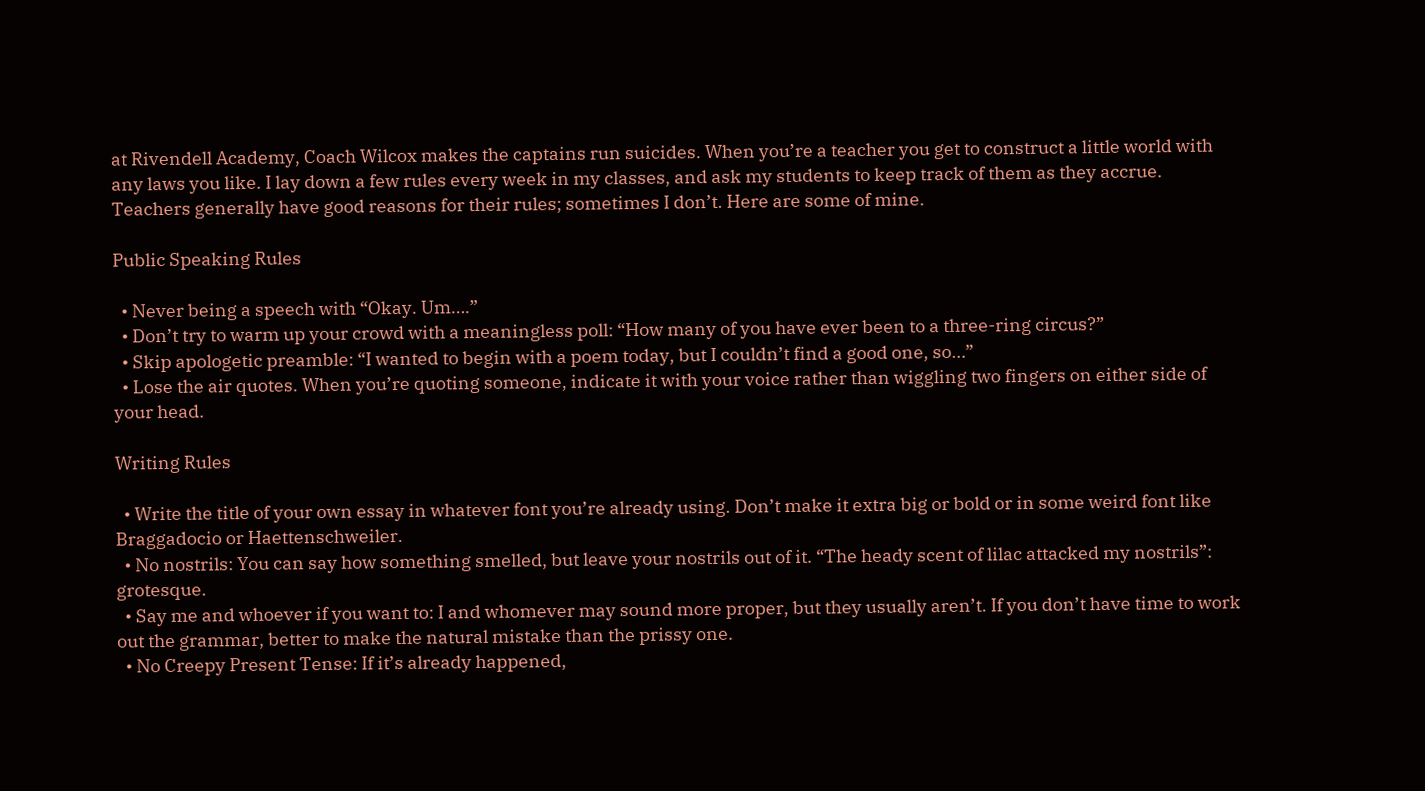at Rivendell Academy, Coach Wilcox makes the captains run suicides. When you’re a teacher you get to construct a little world with any laws you like. I lay down a few rules every week in my classes, and ask my students to keep track of them as they accrue. Teachers generally have good reasons for their rules; sometimes I don’t. Here are some of mine.

Public Speaking Rules

  • Never being a speech with “Okay. Um….”
  • Don’t try to warm up your crowd with a meaningless poll: “How many of you have ever been to a three-ring circus?”
  • Skip apologetic preamble: “I wanted to begin with a poem today, but I couldn’t find a good one, so…”
  • Lose the air quotes. When you’re quoting someone, indicate it with your voice rather than wiggling two fingers on either side of your head.

Writing Rules

  • Write the title of your own essay in whatever font you’re already using. Don’t make it extra big or bold or in some weird font like Braggadocio or Haettenschweiler.
  • No nostrils: You can say how something smelled, but leave your nostrils out of it. “The heady scent of lilac attacked my nostrils”: grotesque.
  • Say me and whoever if you want to: I and whomever may sound more proper, but they usually aren’t. If you don’t have time to work out the grammar, better to make the natural mistake than the prissy one.
  • No Creepy Present Tense: If it’s already happened,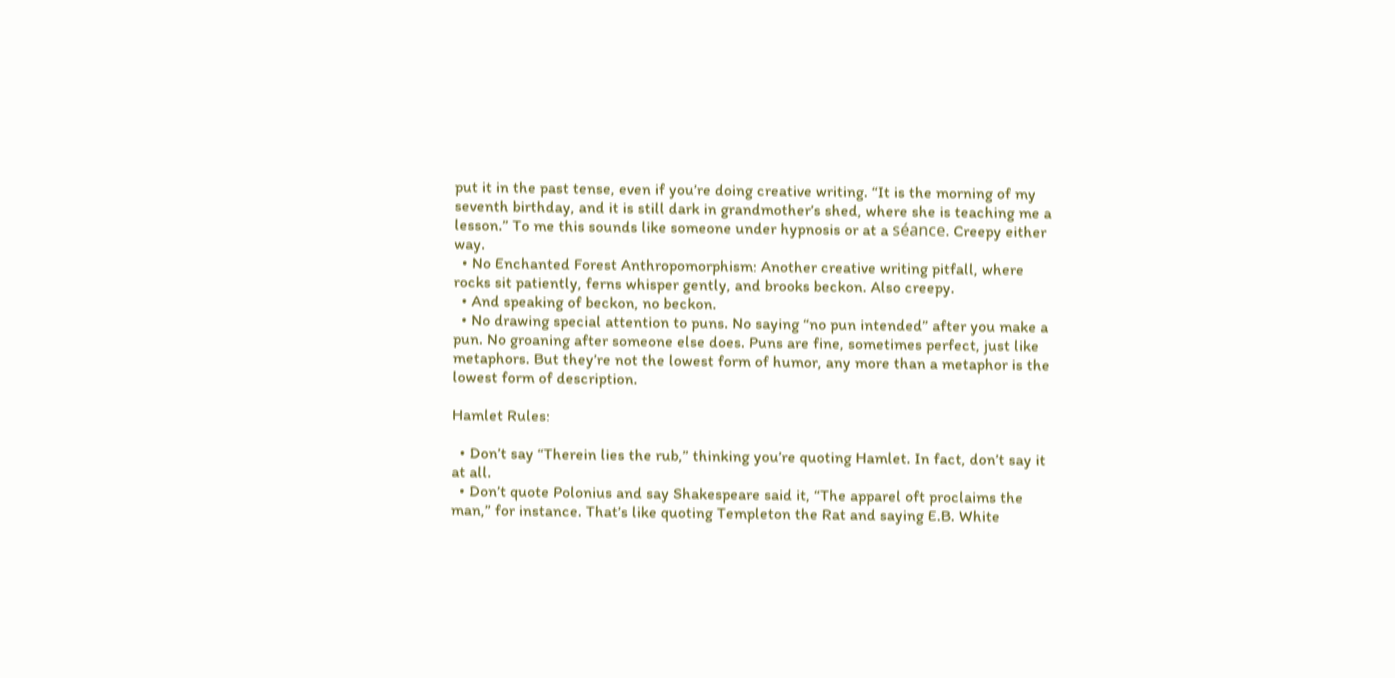put it in the past tense, even if you’re doing creative writing. “It is the morning of my seventh birthday, and it is still dark in grandmother’s shed, where she is teaching me a lesson.” To me this sounds like someone under hypnosis or at a séance. Creepy either way.
  • No Enchanted Forest Anthropomorphism: Another creative writing pitfall, where rocks sit patiently, ferns whisper gently, and brooks beckon. Also creepy.
  • And speaking of beckon, no beckon.
  • No drawing special attention to puns. No saying “no pun intended” after you make a pun. No groaning after someone else does. Puns are fine, sometimes perfect, just like metaphors. But they’re not the lowest form of humor, any more than a metaphor is the lowest form of description.

Hamlet Rules:

  • Don’t say “Therein lies the rub,” thinking you’re quoting Hamlet. In fact, don’t say it at all.
  • Don’t quote Polonius and say Shakespeare said it, “The apparel oft proclaims the man,” for instance. That’s like quoting Templeton the Rat and saying E.B. White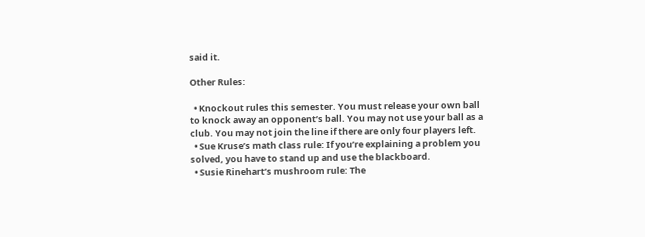said it.

Other Rules:

  • Knockout rules this semester. You must release your own ball to knock away an opponent’s ball. You may not use your ball as a club. You may not join the line if there are only four players left.
  • Sue Kruse’s math class rule: If you’re explaining a problem you solved, you have to stand up and use the blackboard.
  • Susie Rinehart’s mushroom rule: The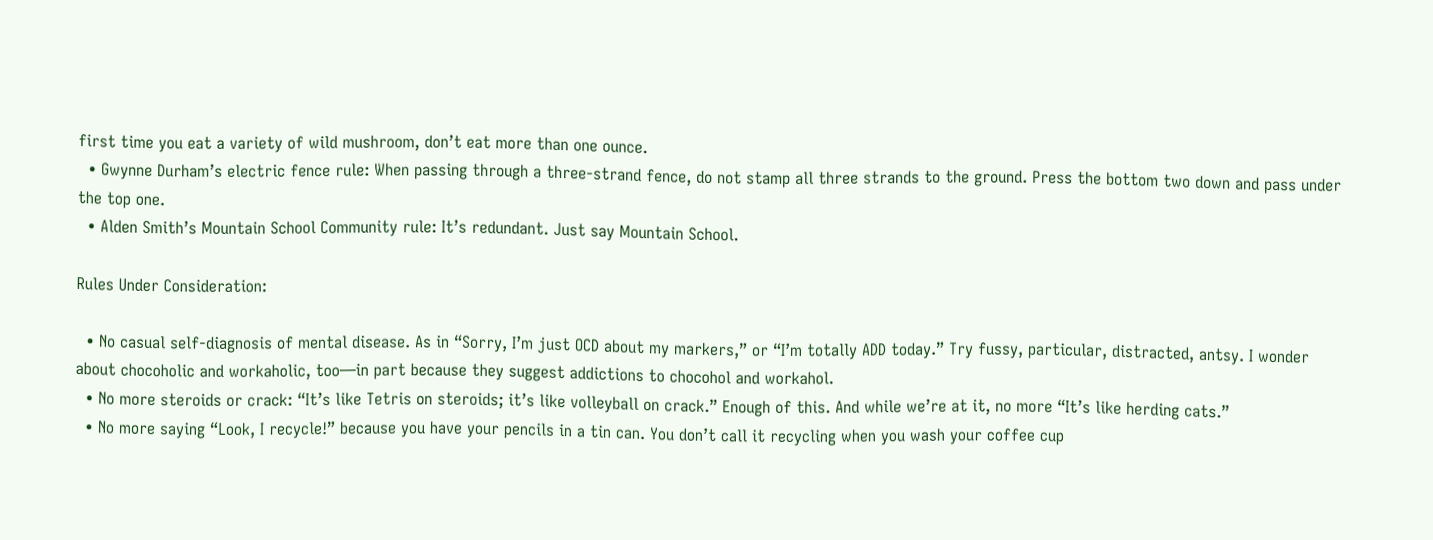first time you eat a variety of wild mushroom, don’t eat more than one ounce.
  • Gwynne Durham’s electric fence rule: When passing through a three-strand fence, do not stamp all three strands to the ground. Press the bottom two down and pass under the top one.
  • Alden Smith’s Mountain School Community rule: It’s redundant. Just say Mountain School.

Rules Under Consideration:

  • No casual self-diagnosis of mental disease. As in “Sorry, I’m just OCD about my markers,” or “I’m totally ADD today.” Try fussy, particular, distracted, antsy. I wonder about chocoholic and workaholic, too—in part because they suggest addictions to chocohol and workahol.
  • No more steroids or crack: “It’s like Tetris on steroids; it’s like volleyball on crack.” Enough of this. And while we’re at it, no more “It’s like herding cats.”
  • No more saying “Look, I recycle!” because you have your pencils in a tin can. You don’t call it recycling when you wash your coffee cup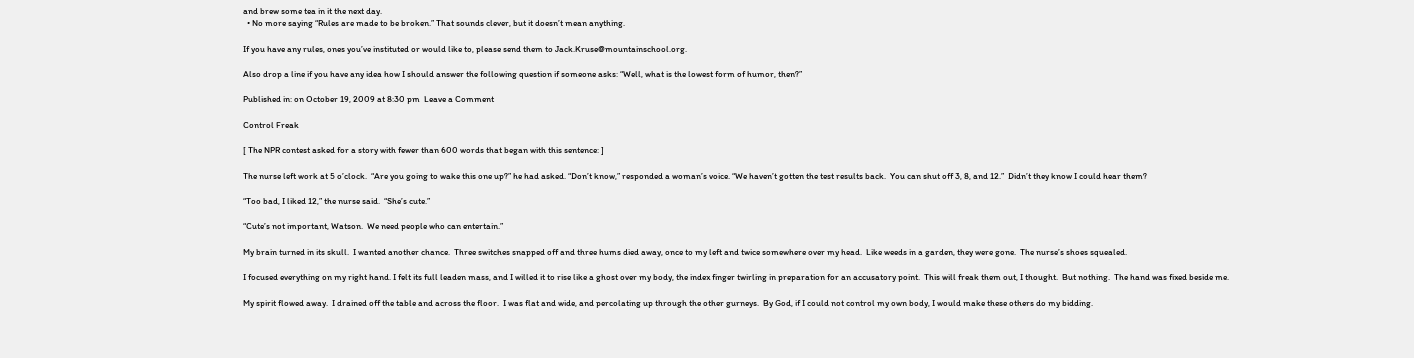and brew some tea in it the next day.
  • No more saying “Rules are made to be broken.” That sounds clever, but it doesn’t mean anything.

If you have any rules, ones you’ve instituted or would like to, please send them to Jack.Kruse@mountainschool.org.

Also drop a line if you have any idea how I should answer the following question if someone asks: “Well, what is the lowest form of humor, then?”

Published in: on October 19, 2009 at 8:30 pm  Leave a Comment

Control Freak

[ The NPR contest asked for a story with fewer than 600 words that began with this sentence: ]

The nurse left work at 5 o’clock.  “Are you going to wake this one up?” he had asked. “Don’t know,” responded a woman’s voice. “We haven’t gotten the test results back.  You can shut off 3, 8, and 12.”  Didn’t they know I could hear them?

“Too bad, I liked 12,” the nurse said.  “She’s cute.”

“Cute’s not important, Watson.  We need people who can entertain.”

My brain turned in its skull.  I wanted another chance.  Three switches snapped off and three hums died away, once to my left and twice somewhere over my head.  Like weeds in a garden, they were gone.  The nurse’s shoes squealed.

I focused everything on my right hand. I felt its full leaden mass, and I willed it to rise like a ghost over my body, the index finger twirling in preparation for an accusatory point.  This will freak them out, I thought.  But nothing.  The hand was fixed beside me.

My spirit flowed away.  I drained off the table and across the floor.  I was flat and wide, and percolating up through the other gurneys.  By God, if I could not control my own body, I would make these others do my bidding.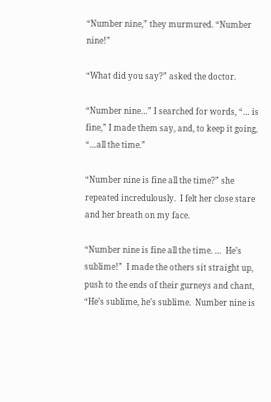“Number nine,” they murmured. “Number nine!”

“What did you say?” asked the doctor.

“Number nine…” I searched for words, “… is fine,” I made them say, and, to keep it going, “…all the time.”

“Number nine is fine all the time?” she repeated incredulously.  I felt her close stare and her breath on my face.

“Number nine is fine all the time. …  He’s sublime!”  I made the others sit straight up, push to the ends of their gurneys and chant, “He’s sublime, he’s sublime.  Number nine is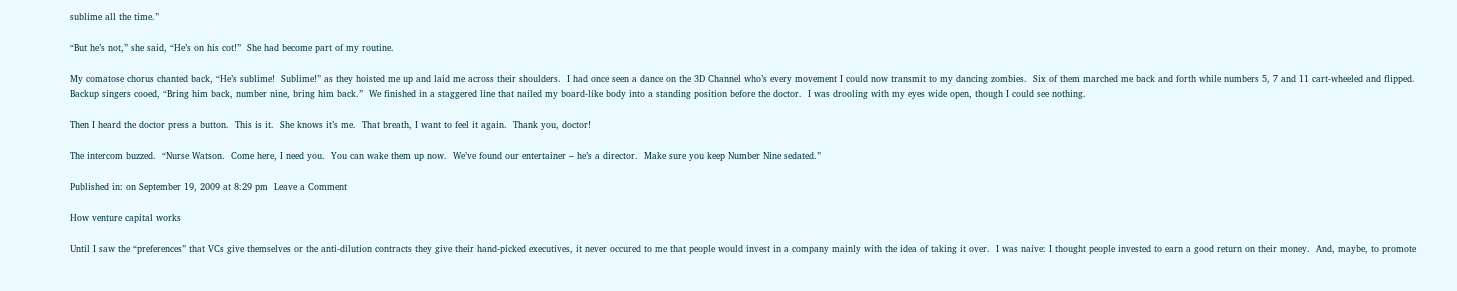sublime all the time.”

“But he’s not,” she said, “He’s on his cot!”  She had become part of my routine.

My comatose chorus chanted back, “He’s sublime!  Sublime!” as they hoisted me up and laid me across their shoulders.  I had once seen a dance on the 3D Channel who’s every movement I could now transmit to my dancing zombies.  Six of them marched me back and forth while numbers 5, 7 and 11 cart-wheeled and flipped.  Backup singers cooed, “Bring him back, number nine, bring him back.”  We finished in a staggered line that nailed my board-like body into a standing position before the doctor.  I was drooling with my eyes wide open, though I could see nothing.

Then I heard the doctor press a button.  This is it.  She knows it’s me.  That breath, I want to feel it again.  Thank you, doctor!

The intercom buzzed.  “Nurse Watson.  Come here, I need you.  You can wake them up now.  We’ve found our entertainer – he’s a director.  Make sure you keep Number Nine sedated.”

Published in: on September 19, 2009 at 8:29 pm  Leave a Comment

How venture capital works

Until I saw the “preferences” that VCs give themselves or the anti-dilution contracts they give their hand-picked executives, it never occured to me that people would invest in a company mainly with the idea of taking it over.  I was naive: I thought people invested to earn a good return on their money.  And, maybe, to promote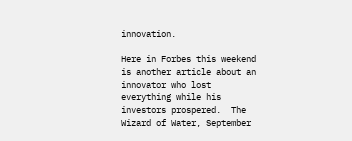innovation.

Here in Forbes this weekend is another article about an innovator who lost everything while his investors prospered.  The Wizard of Water, September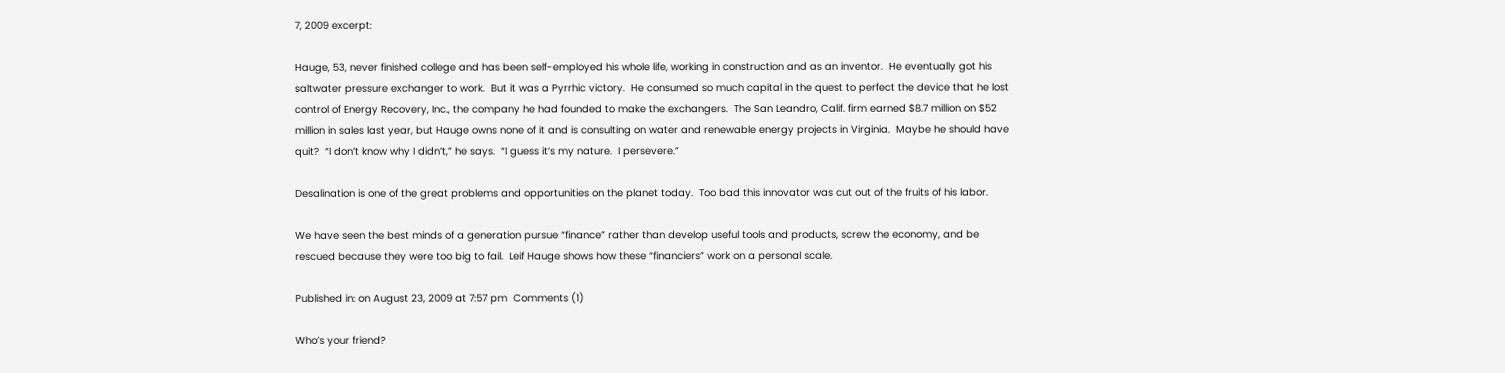7, 2009 excerpt:

Hauge, 53, never finished college and has been self-employed his whole life, working in construction and as an inventor.  He eventually got his saltwater pressure exchanger to work.  But it was a Pyrrhic victory.  He consumed so much capital in the quest to perfect the device that he lost control of Energy Recovery, Inc., the company he had founded to make the exchangers.  The San Leandro, Calif. firm earned $8.7 million on $52 million in sales last year, but Hauge owns none of it and is consulting on water and renewable energy projects in Virginia.  Maybe he should have quit?  “I don’t know why I didn’t,” he says.  “I guess it’s my nature.  I persevere.”

Desalination is one of the great problems and opportunities on the planet today.  Too bad this innovator was cut out of the fruits of his labor.

We have seen the best minds of a generation pursue “finance” rather than develop useful tools and products, screw the economy, and be rescued because they were too big to fail.  Leif Hauge shows how these “financiers” work on a personal scale.

Published in: on August 23, 2009 at 7:57 pm  Comments (1)

Who’s your friend?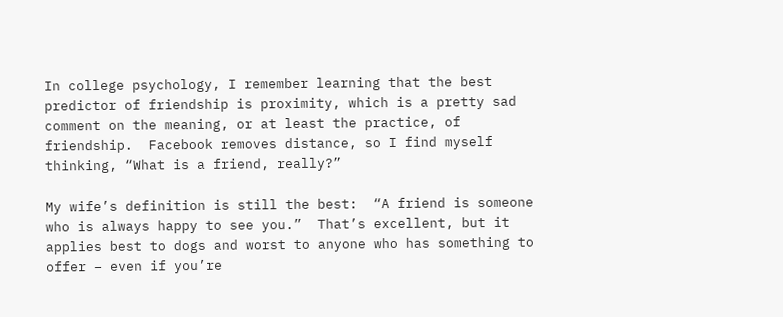In college psychology, I remember learning that the best predictor of friendship is proximity, which is a pretty sad comment on the meaning, or at least the practice, of friendship.  Facebook removes distance, so I find myself thinking, “What is a friend, really?”

My wife’s definition is still the best:  “A friend is someone who is always happy to see you.”  That’s excellent, but it applies best to dogs and worst to anyone who has something to offer – even if you’re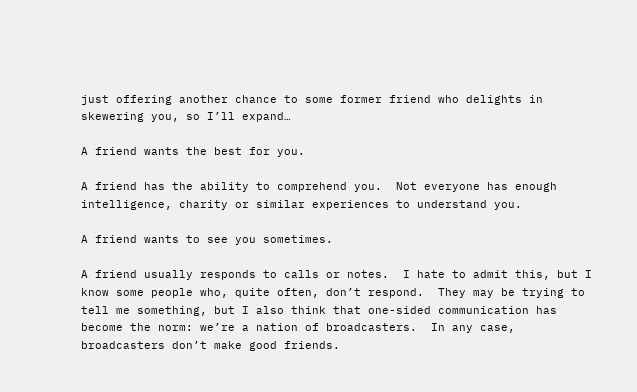just offering another chance to some former friend who delights in skewering you, so I’ll expand…

A friend wants the best for you.

A friend has the ability to comprehend you.  Not everyone has enough intelligence, charity or similar experiences to understand you.

A friend wants to see you sometimes.

A friend usually responds to calls or notes.  I hate to admit this, but I know some people who, quite often, don’t respond.  They may be trying to tell me something, but I also think that one-sided communication has become the norm: we’re a nation of broadcasters.  In any case, broadcasters don’t make good friends.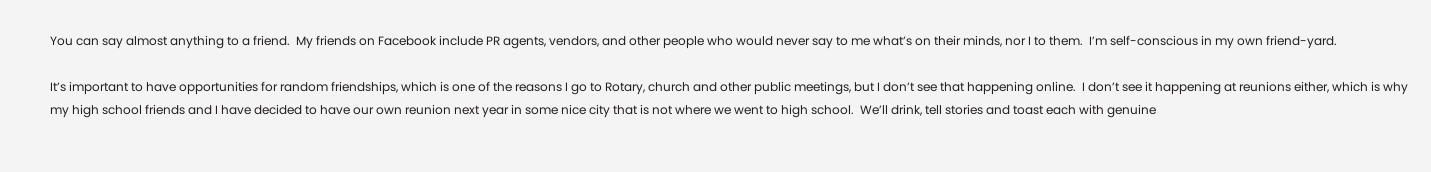You can say almost anything to a friend.  My friends on Facebook include PR agents, vendors, and other people who would never say to me what’s on their minds, nor I to them.  I’m self-conscious in my own friend-yard.

It’s important to have opportunities for random friendships, which is one of the reasons I go to Rotary, church and other public meetings, but I don’t see that happening online.  I don’t see it happening at reunions either, which is why my high school friends and I have decided to have our own reunion next year in some nice city that is not where we went to high school.  We’ll drink, tell stories and toast each with genuine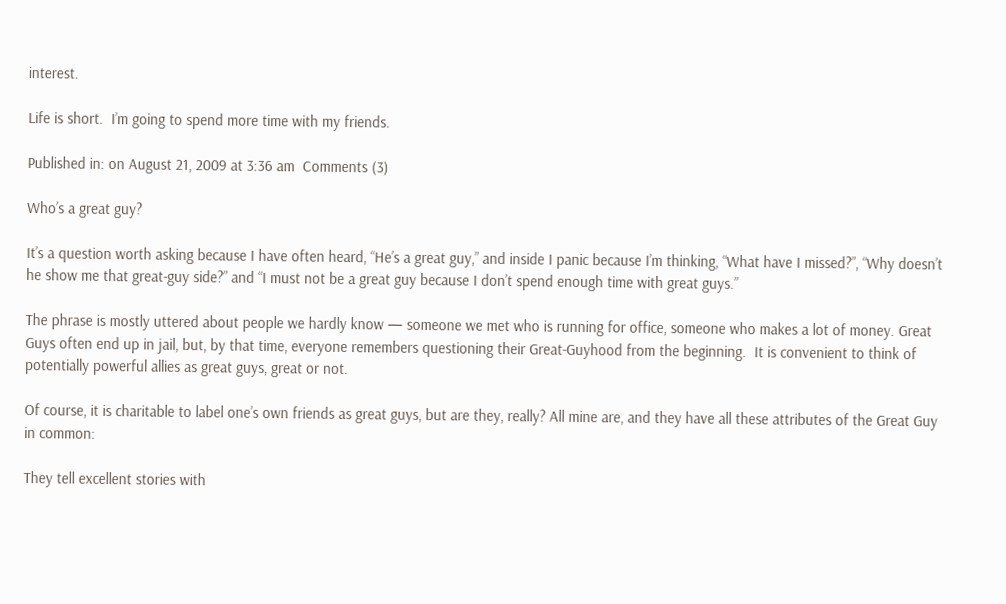interest.

Life is short.  I’m going to spend more time with my friends.

Published in: on August 21, 2009 at 3:36 am  Comments (3)

Who’s a great guy?

It’s a question worth asking because I have often heard, “He’s a great guy,” and inside I panic because I’m thinking, “What have I missed?”, “Why doesn’t he show me that great-guy side?” and “I must not be a great guy because I don’t spend enough time with great guys.”

The phrase is mostly uttered about people we hardly know — someone we met who is running for office, someone who makes a lot of money. Great Guys often end up in jail, but, by that time, everyone remembers questioning their Great-Guyhood from the beginning.  It is convenient to think of potentially powerful allies as great guys, great or not.

Of course, it is charitable to label one’s own friends as great guys, but are they, really? All mine are, and they have all these attributes of the Great Guy in common:

They tell excellent stories with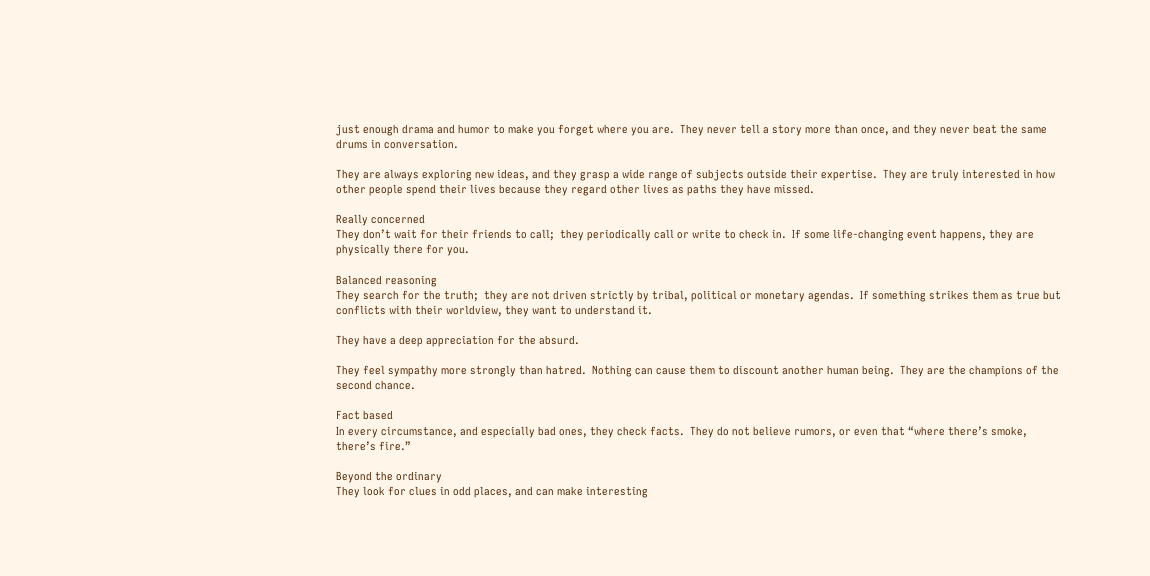just enough drama and humor to make you forget where you are.  They never tell a story more than once, and they never beat the same drums in conversation.

They are always exploring new ideas, and they grasp a wide range of subjects outside their expertise.  They are truly interested in how other people spend their lives because they regard other lives as paths they have missed.

Really concerned
They don’t wait for their friends to call;  they periodically call or write to check in.  If some life-changing event happens, they are physically there for you.

Balanced reasoning
They search for the truth;  they are not driven strictly by tribal, political or monetary agendas.  If something strikes them as true but conflicts with their worldview, they want to understand it.

They have a deep appreciation for the absurd.

They feel sympathy more strongly than hatred.  Nothing can cause them to discount another human being.  They are the champions of the second chance.

Fact based
In every circumstance, and especially bad ones, they check facts.  They do not believe rumors, or even that “where there’s smoke, there’s fire.”

Beyond the ordinary
They look for clues in odd places, and can make interesting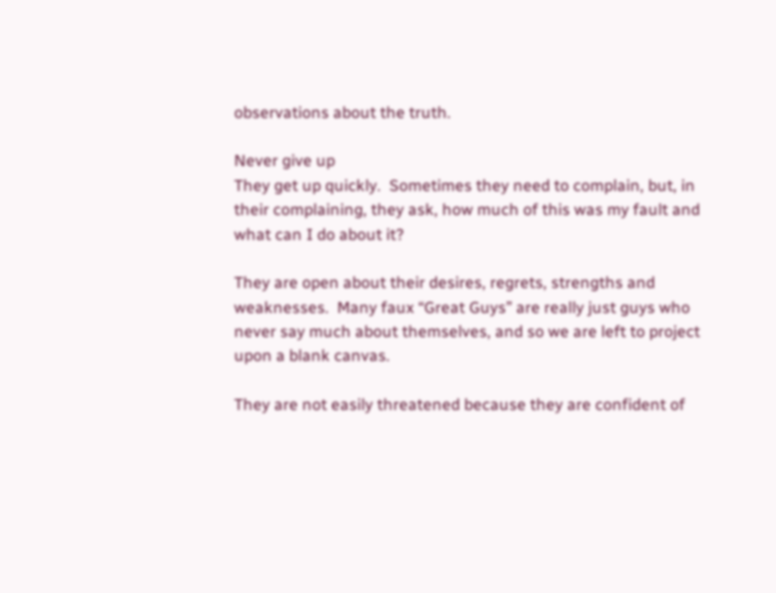observations about the truth.

Never give up
They get up quickly.  Sometimes they need to complain, but, in their complaining, they ask, how much of this was my fault and what can I do about it?

They are open about their desires, regrets, strengths and weaknesses.  Many faux “Great Guys” are really just guys who never say much about themselves, and so we are left to project upon a blank canvas.

They are not easily threatened because they are confident of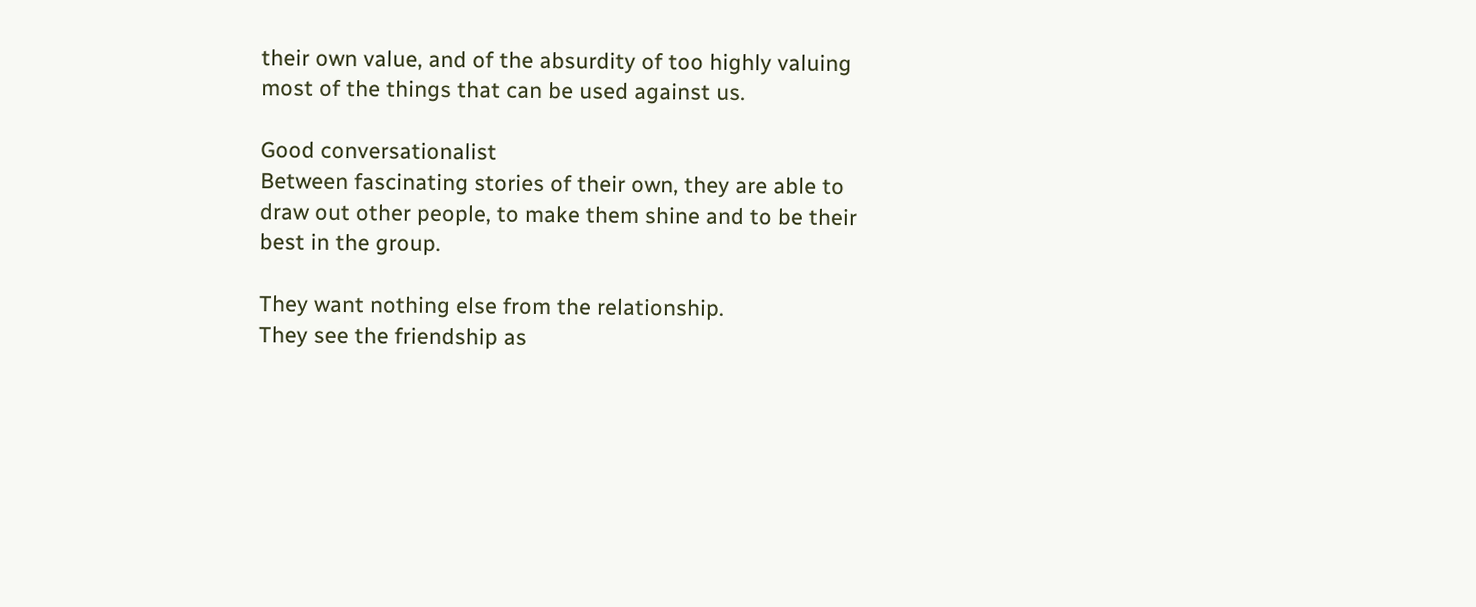their own value, and of the absurdity of too highly valuing most of the things that can be used against us.

Good conversationalist
Between fascinating stories of their own, they are able to draw out other people, to make them shine and to be their best in the group.

They want nothing else from the relationship.
They see the friendship as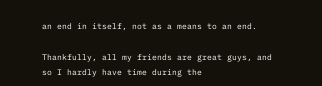an end in itself, not as a means to an end.

Thankfully, all my friends are great guys, and so I hardly have time during the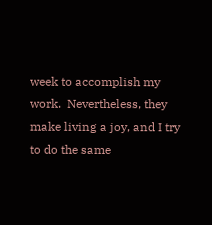week to accomplish my work.  Nevertheless, they make living a joy, and I try to do the same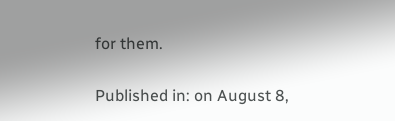for them.

Published in: on August 8,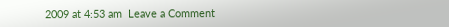2009 at 4:53 am  Leave a Comment